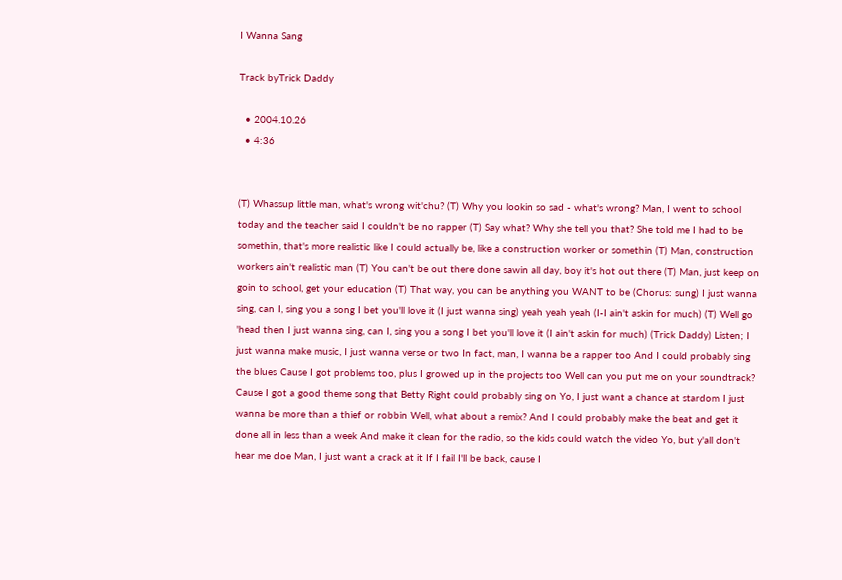I Wanna Sang

Track byTrick Daddy

  • 2004.10.26
  • 4:36


(T) Whassup little man, what's wrong wit'chu? (T) Why you lookin so sad - what's wrong? Man, I went to school today and the teacher said I couldn't be no rapper (T) Say what? Why she tell you that? She told me I had to be somethin, that's more realistic like I could actually be, like a construction worker or somethin (T) Man, construction workers ain't realistic man (T) You can't be out there done sawin all day, boy it's hot out there (T) Man, just keep on goin to school, get your education (T) That way, you can be anything you WANT to be (Chorus: sung) I just wanna sing, can I, sing you a song I bet you'll love it (I just wanna sing) yeah yeah yeah (I-I ain't askin for much) (T) Well go 'head then I just wanna sing, can I, sing you a song I bet you'll love it (I ain't askin for much) (Trick Daddy) Listen; I just wanna make music, I just wanna verse or two In fact, man, I wanna be a rapper too And I could probably sing the blues Cause I got problems too, plus I growed up in the projects too Well can you put me on your soundtrack? Cause I got a good theme song that Betty Right could probably sing on Yo, I just want a chance at stardom I just wanna be more than a thief or robbin Well, what about a remix? And I could probably make the beat and get it done all in less than a week And make it clean for the radio, so the kids could watch the video Yo, but y'all don't hear me doe Man, I just want a crack at it If I fail I'll be back, cause I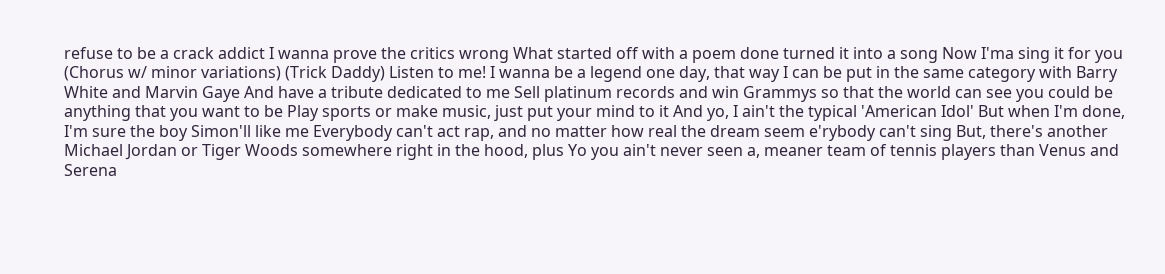refuse to be a crack addict I wanna prove the critics wrong What started off with a poem done turned it into a song Now I'ma sing it for you (Chorus w/ minor variations) (Trick Daddy) Listen to me! I wanna be a legend one day, that way I can be put in the same category with Barry White and Marvin Gaye And have a tribute dedicated to me Sell platinum records and win Grammys so that the world can see you could be anything that you want to be Play sports or make music, just put your mind to it And yo, I ain't the typical 'American Idol' But when I'm done, I'm sure the boy Simon'll like me Everybody can't act rap, and no matter how real the dream seem e'rybody can't sing But, there's another Michael Jordan or Tiger Woods somewhere right in the hood, plus Yo you ain't never seen a, meaner team of tennis players than Venus and Serena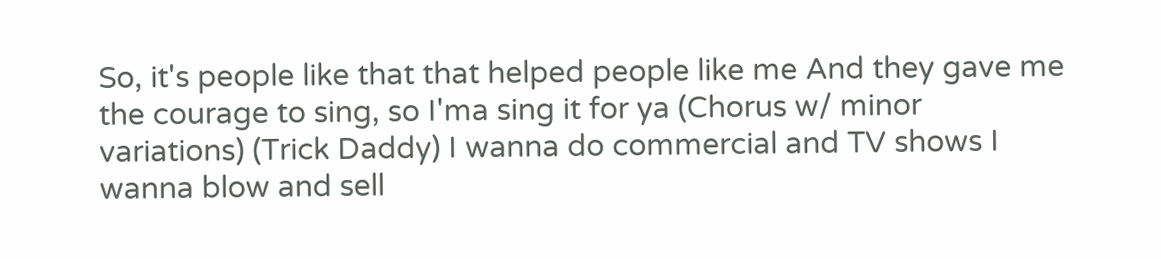So, it's people like that that helped people like me And they gave me the courage to sing, so I'ma sing it for ya (Chorus w/ minor variations) (Trick Daddy) I wanna do commercial and TV shows I wanna blow and sell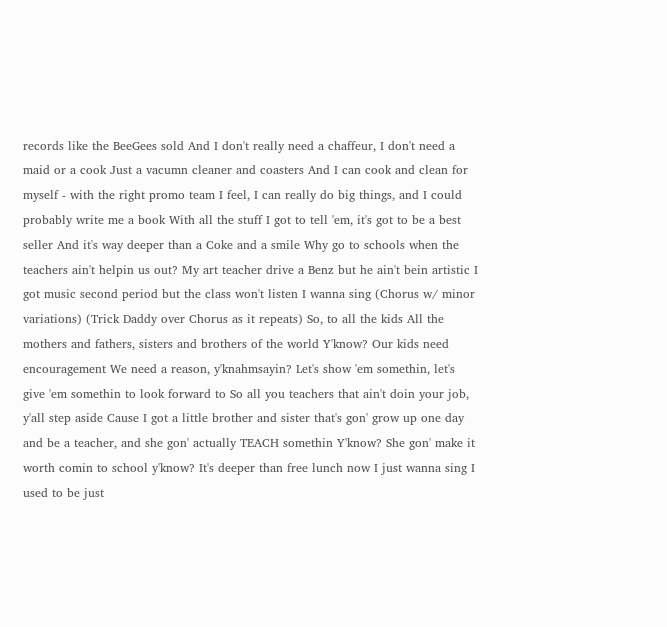records like the BeeGees sold And I don't really need a chaffeur, I don't need a maid or a cook Just a vacumn cleaner and coasters And I can cook and clean for myself - with the right promo team I feel, I can really do big things, and I could probably write me a book With all the stuff I got to tell 'em, it's got to be a best seller And it's way deeper than a Coke and a smile Why go to schools when the teachers ain't helpin us out? My art teacher drive a Benz but he ain't bein artistic I got music second period but the class won't listen I wanna sing (Chorus w/ minor variations) (Trick Daddy over Chorus as it repeats) So, to all the kids All the mothers and fathers, sisters and brothers of the world Y'know? Our kids need encouragement We need a reason, y'knahmsayin? Let's show 'em somethin, let's give 'em somethin to look forward to So all you teachers that ain't doin your job, y'all step aside Cause I got a little brother and sister that's gon' grow up one day and be a teacher, and she gon' actually TEACH somethin Y'know? She gon' make it worth comin to school y'know? It's deeper than free lunch now I just wanna sing I used to be just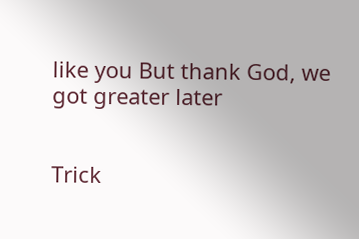like you But thank God, we got greater later


Trick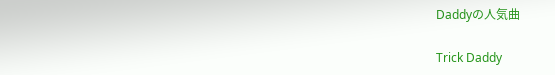Daddyの人気曲

Trick Daddy